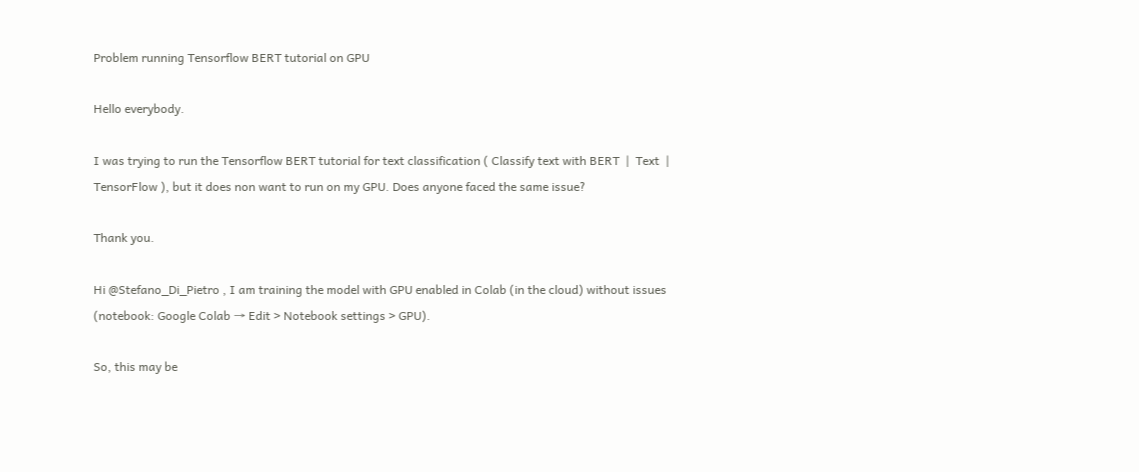Problem running Tensorflow BERT tutorial on GPU

Hello everybody.

I was trying to run the Tensorflow BERT tutorial for text classification ( Classify text with BERT  |  Text  |  TensorFlow ), but it does non want to run on my GPU. Does anyone faced the same issue?

Thank you.

Hi @Stefano_Di_Pietro , I am training the model with GPU enabled in Colab (in the cloud) without issues (notebook: Google Colab → Edit > Notebook settings > GPU).

So, this may be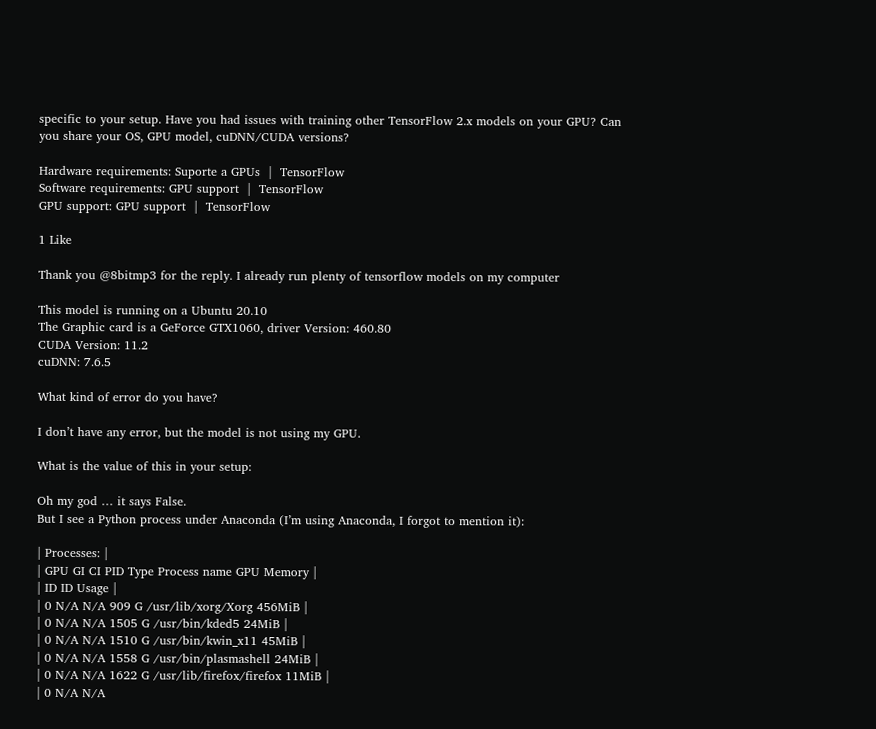specific to your setup. Have you had issues with training other TensorFlow 2.x models on your GPU? Can you share your OS, GPU model, cuDNN/CUDA versions?

Hardware requirements: Suporte a GPUs  |  TensorFlow
Software requirements: GPU support  |  TensorFlow
GPU support: GPU support  |  TensorFlow

1 Like

Thank you @8bitmp3 for the reply. I already run plenty of tensorflow models on my computer

This model is running on a Ubuntu 20.10
The Graphic card is a GeForce GTX1060, driver Version: 460.80
CUDA Version: 11.2
cuDNN: 7.6.5

What kind of error do you have?

I don’t have any error, but the model is not using my GPU.

What is the value of this in your setup:

Oh my god … it says False.
But I see a Python process under Anaconda (I’m using Anaconda, I forgot to mention it):

| Processes: |
| GPU GI CI PID Type Process name GPU Memory |
| ID ID Usage |
| 0 N/A N/A 909 G /usr/lib/xorg/Xorg 456MiB |
| 0 N/A N/A 1505 G /usr/bin/kded5 24MiB |
| 0 N/A N/A 1510 G /usr/bin/kwin_x11 45MiB |
| 0 N/A N/A 1558 G /usr/bin/plasmashell 24MiB |
| 0 N/A N/A 1622 G /usr/lib/firefox/firefox 11MiB |
| 0 N/A N/A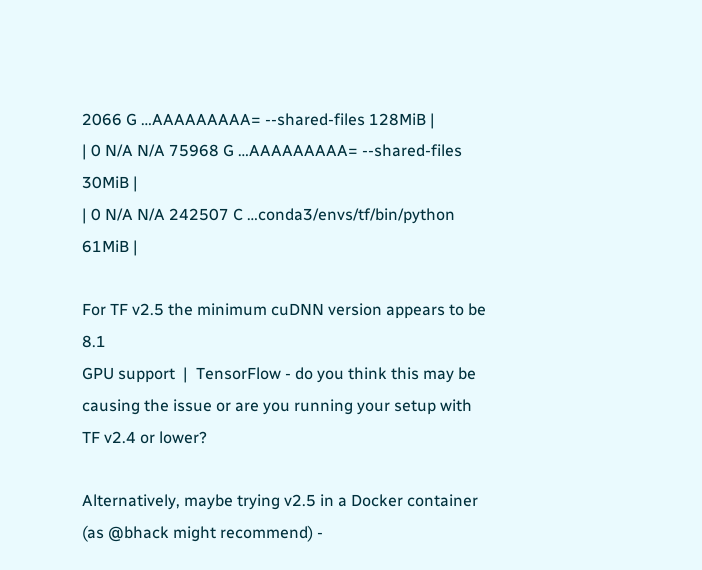2066 G …AAAAAAAAA= --shared-files 128MiB |
| 0 N/A N/A 75968 G …AAAAAAAAA= --shared-files 30MiB |
| 0 N/A N/A 242507 C …conda3/envs/tf/bin/python 61MiB |

For TF v2.5 the minimum cuDNN version appears to be 8.1
GPU support  |  TensorFlow - do you think this may be causing the issue or are you running your setup with TF v2.4 or lower?

Alternatively, maybe trying v2.5 in a Docker container (as @bhack might recommend) -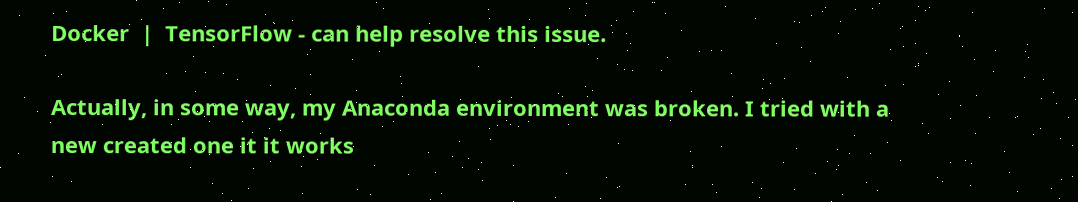Docker  |  TensorFlow - can help resolve this issue.

Actually, in some way, my Anaconda environment was broken. I tried with a new created one it it works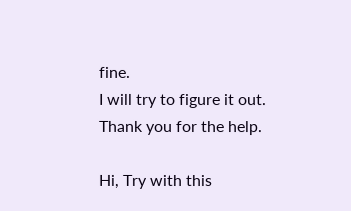fine.
I will try to figure it out.
Thank you for the help.

Hi, Try with this